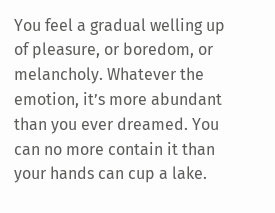You feel a gradual welling up of pleasure, or boredom, or melancholy. Whatever the emotion, it’s more abundant than you ever dreamed. You can no more contain it than your hands can cup a lake.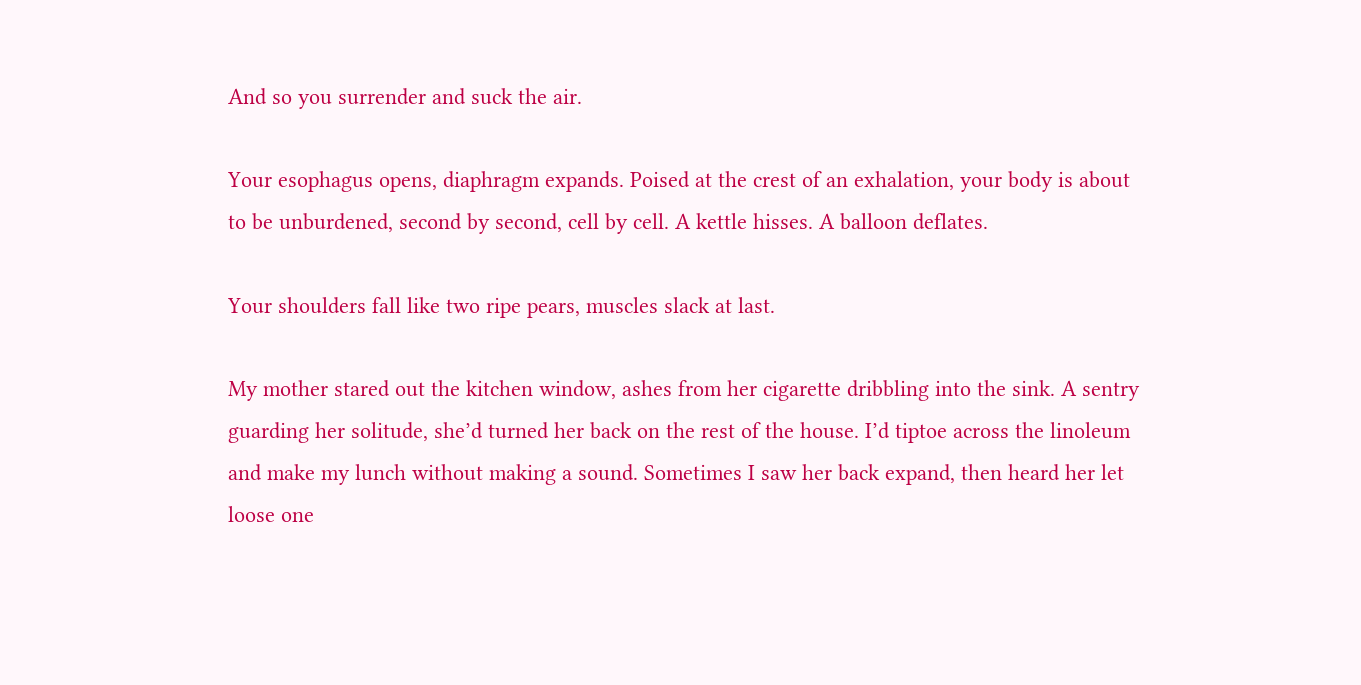And so you surrender and suck the air.

Your esophagus opens, diaphragm expands. Poised at the crest of an exhalation, your body is about to be unburdened, second by second, cell by cell. A kettle hisses. A balloon deflates.

Your shoulders fall like two ripe pears, muscles slack at last.

My mother stared out the kitchen window, ashes from her cigarette dribbling into the sink. A sentry guarding her solitude, she’d turned her back on the rest of the house. I’d tiptoe across the linoleum and make my lunch without making a sound. Sometimes I saw her back expand, then heard her let loose one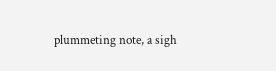plummeting note, a sigh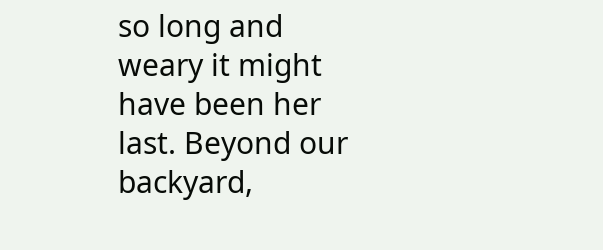so long and weary it might have been her last. Beyond our backyard,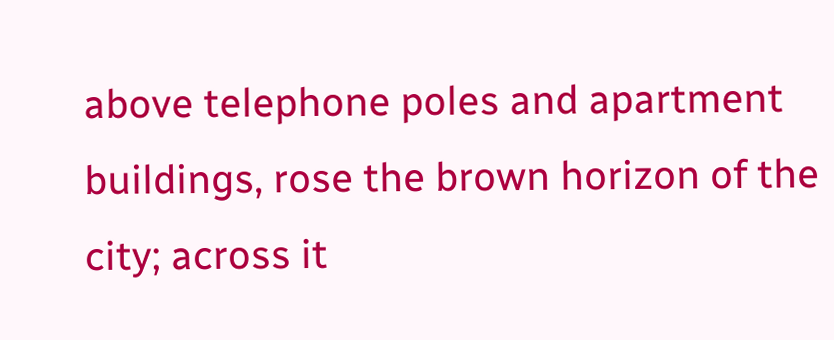above telephone poles and apartment buildings, rose the brown horizon of the city; across it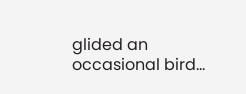glided an occasional bird…